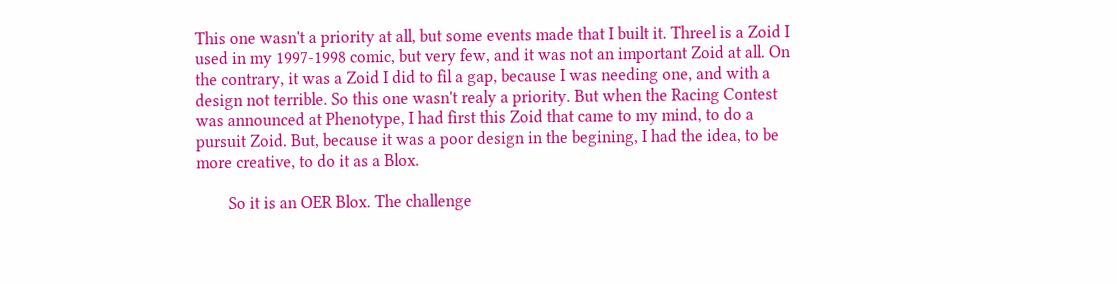This one wasn't a priority at all, but some events made that I built it. Threel is a Zoid I used in my 1997-1998 comic, but very few, and it was not an important Zoid at all. On the contrary, it was a Zoid I did to fil a gap, because I was needing one, and with a design not terrible. So this one wasn't realy a priority. But when the Racing Contest was announced at Phenotype, I had first this Zoid that came to my mind, to do a pursuit Zoid. But, because it was a poor design in the begining, I had the idea, to be more creative, to do it as a Blox.

        So it is an OER Blox. The challenge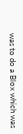was to do a Blox which was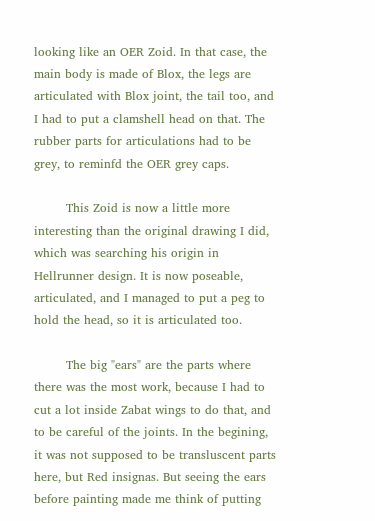looking like an OER Zoid. In that case, the main body is made of Blox, the legs are articulated with Blox joint, the tail too, and I had to put a clamshell head on that. The rubber parts for articulations had to be grey, to reminfd the OER grey caps.

        This Zoid is now a little more interesting than the original drawing I did, which was searching his origin in Hellrunner design. It is now poseable, articulated, and I managed to put a peg to hold the head, so it is articulated too.

        The big "ears" are the parts where there was the most work, because I had to cut a lot inside Zabat wings to do that, and to be careful of the joints. In the begining, it was not supposed to be transluscent parts here, but Red insignas. But seeing the ears before painting made me think of putting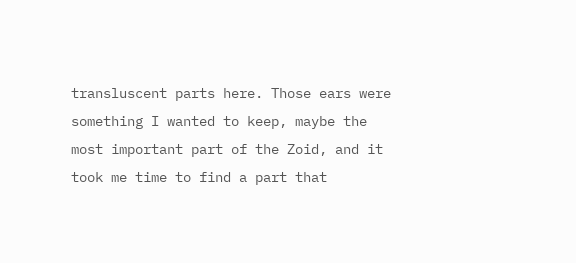transluscent parts here. Those ears were something I wanted to keep, maybe the most important part of the Zoid, and it took me time to find a part that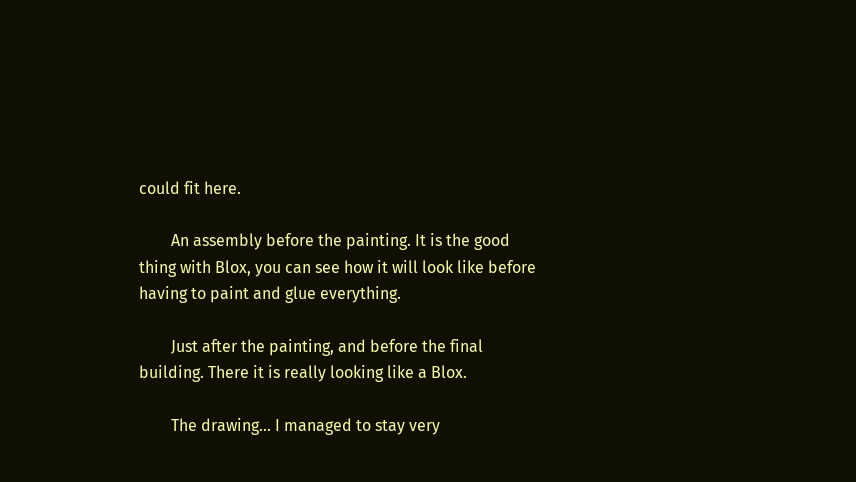could fit here.

        An assembly before the painting. It is the good thing with Blox, you can see how it will look like before having to paint and glue everything.

        Just after the painting, and before the final building. There it is really looking like a Blox.

        The drawing... I managed to stay very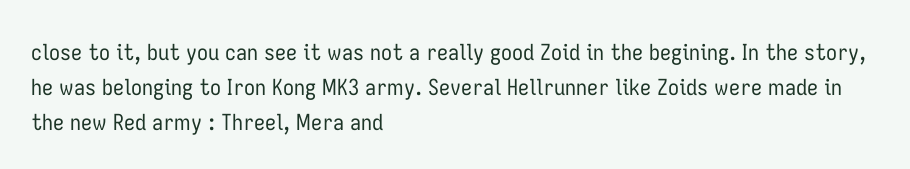close to it, but you can see it was not a really good Zoid in the begining. In the story, he was belonging to Iron Kong MK3 army. Several Hellrunner like Zoids were made in the new Red army : Threel, Mera and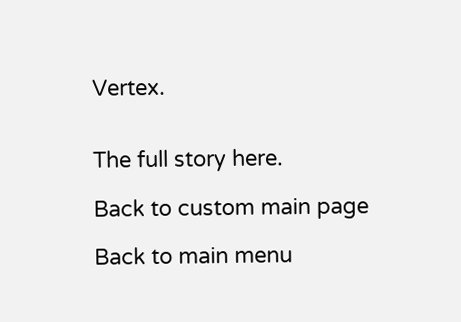Vertex.


The full story here.

Back to custom main page

Back to main menu